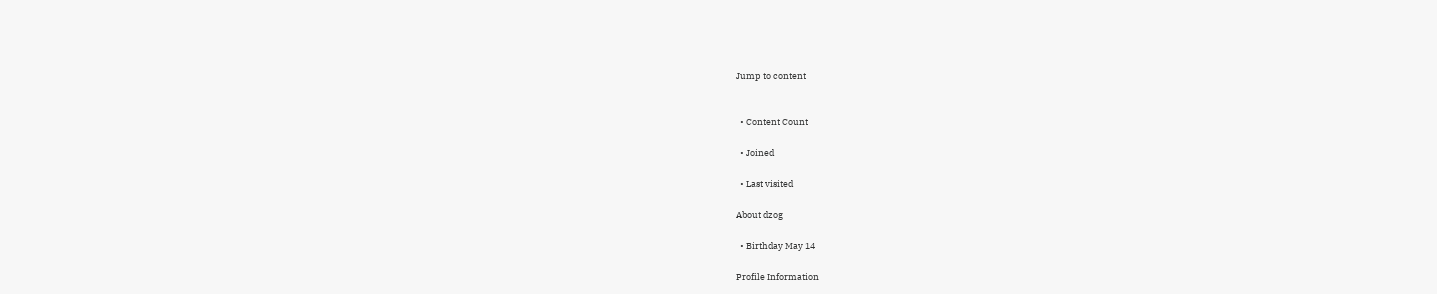Jump to content


  • Content Count

  • Joined

  • Last visited

About dzog

  • Birthday May 14

Profile Information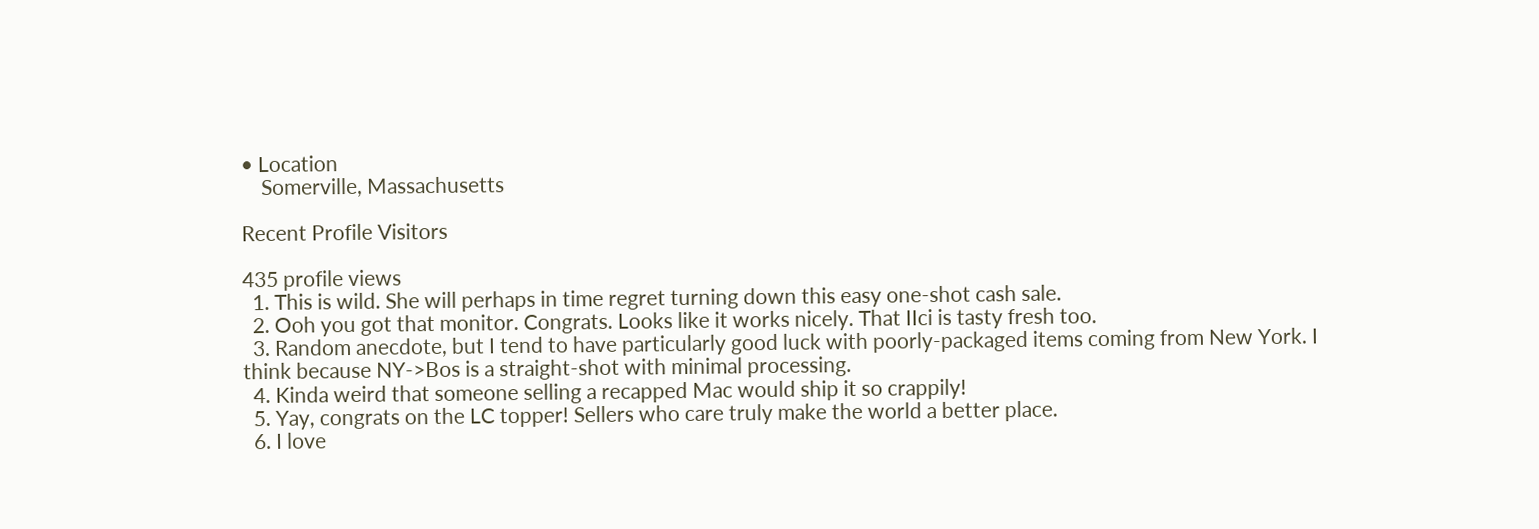• Location
    Somerville, Massachusetts

Recent Profile Visitors

435 profile views
  1. This is wild. She will perhaps in time regret turning down this easy one-shot cash sale.
  2. Ooh you got that monitor. Congrats. Looks like it works nicely. That IIci is tasty fresh too.
  3. Random anecdote, but I tend to have particularly good luck with poorly-packaged items coming from New York. I think because NY->Bos is a straight-shot with minimal processing.
  4. Kinda weird that someone selling a recapped Mac would ship it so crappily!
  5. Yay, congrats on the LC topper! Sellers who care truly make the world a better place.
  6. I love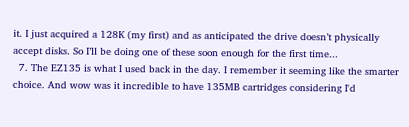it. I just acquired a 128K (my first) and as anticipated the drive doesn’t physically accept disks. So I’ll be doing one of these soon enough for the first time...
  7. The EZ135 is what I used back in the day. I remember it seeming like the smarter choice. And wow was it incredible to have 135MB cartridges considering I'd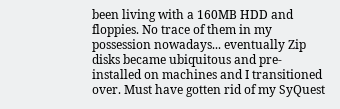been living with a 160MB HDD and floppies. No trace of them in my possession nowadays... eventually Zip disks became ubiquitous and pre-installed on machines and I transitioned over. Must have gotten rid of my SyQuest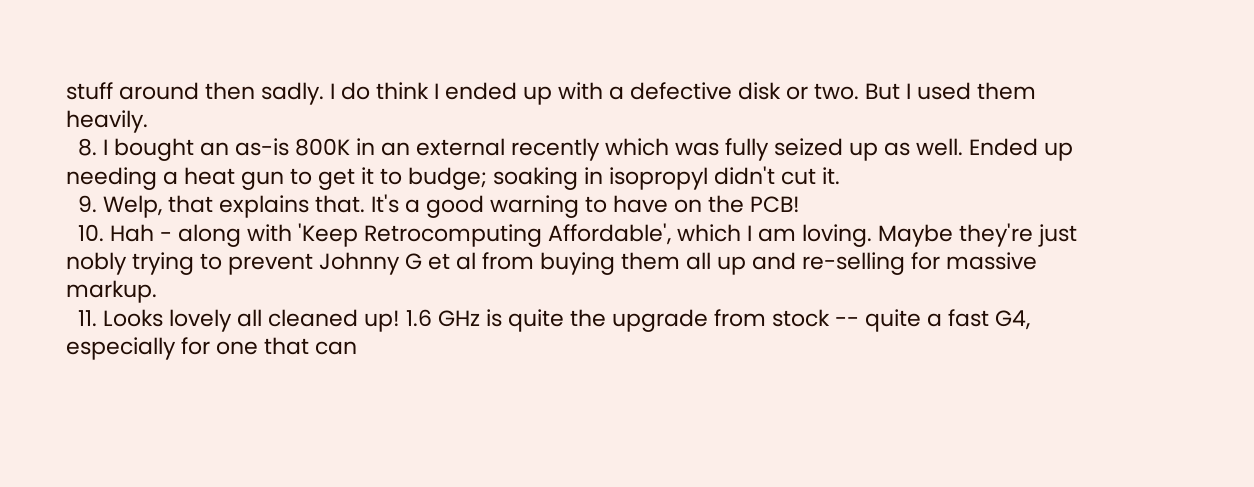stuff around then sadly. I do think I ended up with a defective disk or two. But I used them heavily.
  8. I bought an as-is 800K in an external recently which was fully seized up as well. Ended up needing a heat gun to get it to budge; soaking in isopropyl didn't cut it.
  9. Welp, that explains that. It's a good warning to have on the PCB!
  10. Hah - along with 'Keep Retrocomputing Affordable', which I am loving. Maybe they're just nobly trying to prevent Johnny G et al from buying them all up and re-selling for massive markup.
  11. Looks lovely all cleaned up! 1.6 GHz is quite the upgrade from stock -- quite a fast G4, especially for one that can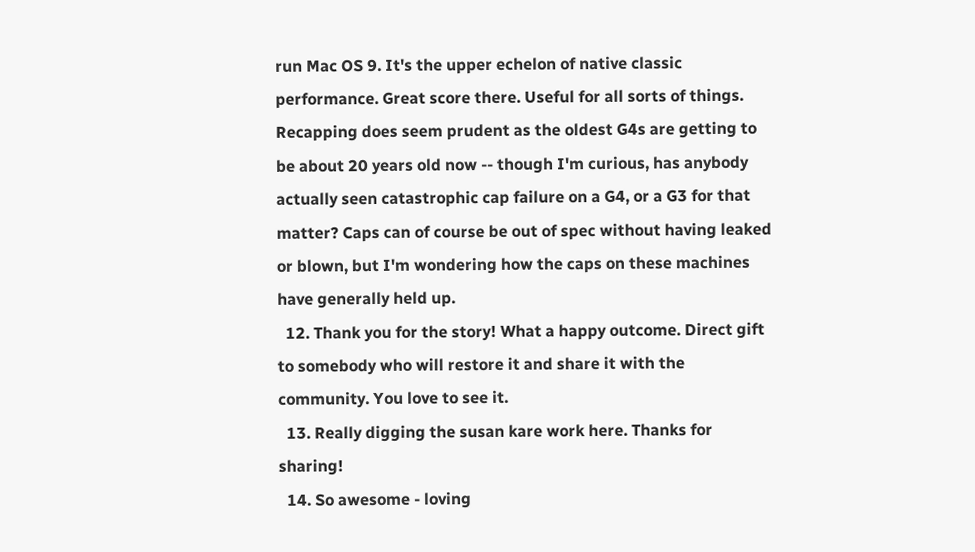run Mac OS 9. It's the upper echelon of native classic performance. Great score there. Useful for all sorts of things. Recapping does seem prudent as the oldest G4s are getting to be about 20 years old now -- though I'm curious, has anybody actually seen catastrophic cap failure on a G4, or a G3 for that matter? Caps can of course be out of spec without having leaked or blown, but I'm wondering how the caps on these machines have generally held up.
  12. Thank you for the story! What a happy outcome. Direct gift to somebody who will restore it and share it with the community. You love to see it.
  13. Really digging the susan kare work here. Thanks for sharing!
  14. So awesome - loving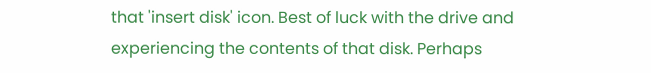that 'insert disk' icon. Best of luck with the drive and experiencing the contents of that disk. Perhaps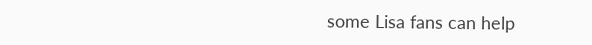some Lisa fans can help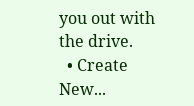you out with the drive.
  • Create New...